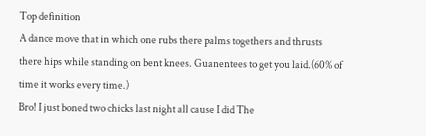Top definition
A dance move that in which one rubs there palms togethers and thrusts there hips while standing on bent knees. Guanentees to get you laid.(60% of time it works every time.)
Bro! I just boned two chicks last night all cause I did The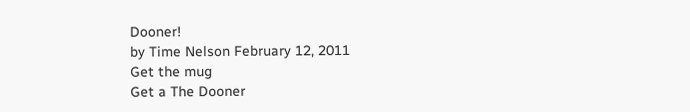Dooner!
by Time Nelson February 12, 2011
Get the mug
Get a The Dooner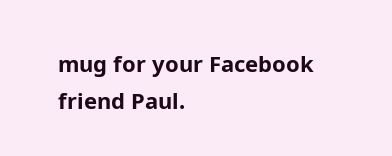mug for your Facebook friend Paul.